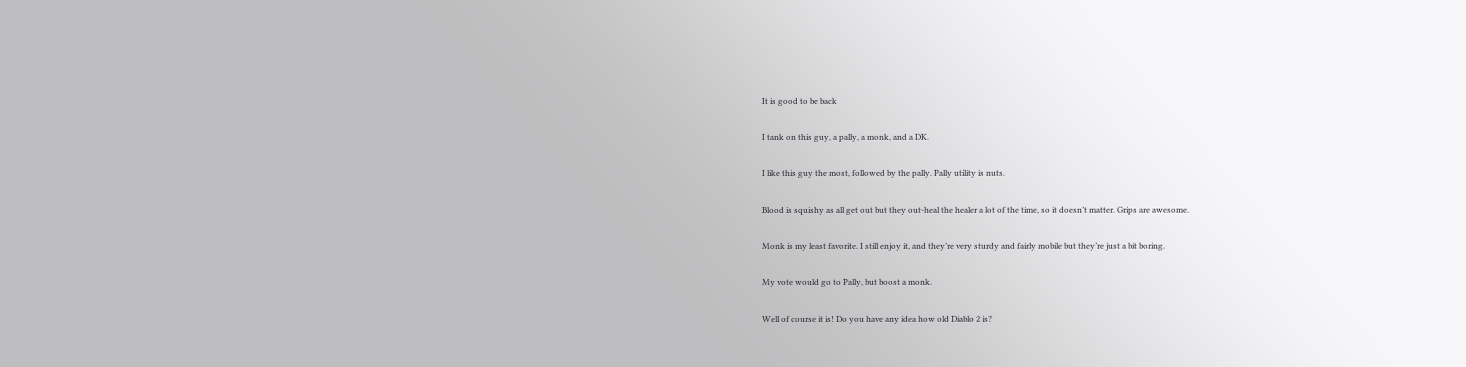It is good to be back

I tank on this guy, a pally, a monk, and a DK.

I like this guy the most, followed by the pally. Pally utility is nuts.

Blood is squishy as all get out but they out-heal the healer a lot of the time, so it doesn’t matter. Grips are awesome.

Monk is my least favorite. I still enjoy it, and they’re very sturdy and fairly mobile but they’re just a bit boring.

My vote would go to Pally, but boost a monk.

Well of course it is! Do you have any idea how old Diablo 2 is?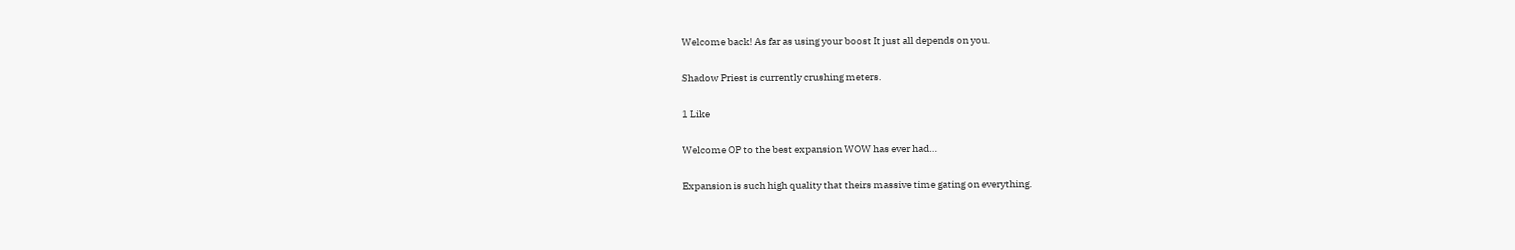Welcome back! As far as using your boost It just all depends on you.

Shadow Priest is currently crushing meters.

1 Like

Welcome OP to the best expansion WOW has ever had…

Expansion is such high quality that theirs massive time gating on everything.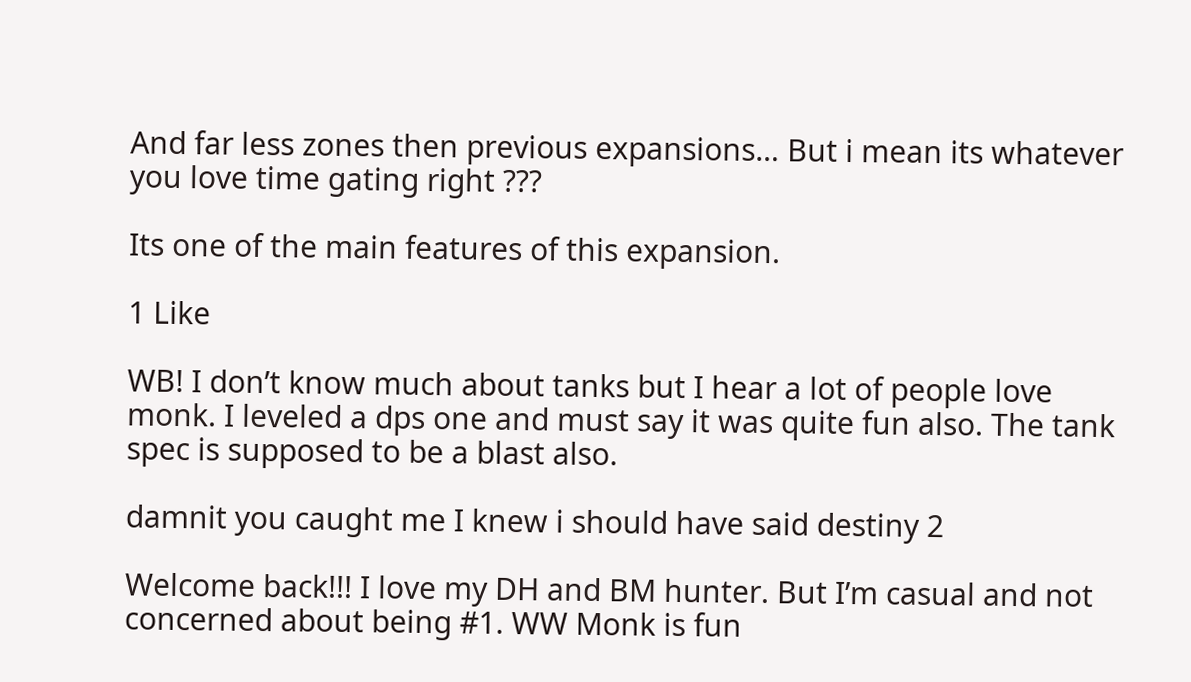And far less zones then previous expansions… But i mean its whatever you love time gating right ???

Its one of the main features of this expansion.

1 Like

WB! I don’t know much about tanks but I hear a lot of people love monk. I leveled a dps one and must say it was quite fun also. The tank spec is supposed to be a blast also.

damnit you caught me I knew i should have said destiny 2

Welcome back!!! I love my DH and BM hunter. But I’m casual and not concerned about being #1. WW Monk is fun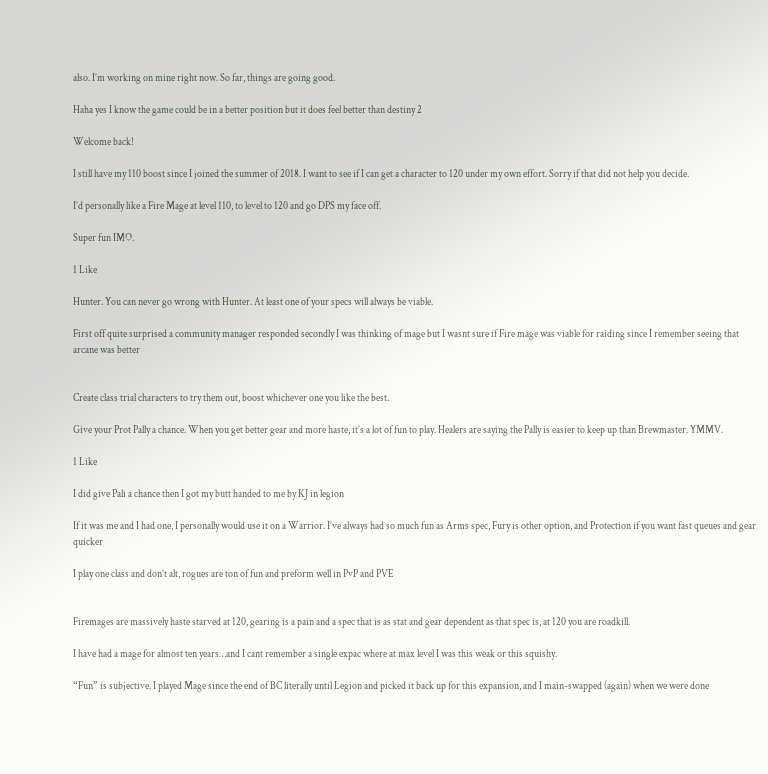also. I’m working on mine right now. So far, things are going good.

Haha yes I know the game could be in a better position but it does feel better than destiny 2

Welcome back!

I still have my 110 boost since I joined the summer of 2018. I want to see if I can get a character to 120 under my own effort. Sorry if that did not help you decide.

I’d personally like a Fire Mage at level 110, to level to 120 and go DPS my face off.

Super fun IMO.

1 Like

Hunter. You can never go wrong with Hunter. At least one of your specs will always be viable.

First off quite surprised a community manager responded secondly I was thinking of mage but I wasnt sure if Fire mage was viable for raiding since I remember seeing that arcane was better


Create class trial characters to try them out, boost whichever one you like the best.

Give your Prot Pally a chance. When you get better gear and more haste, it’s a lot of fun to play. Healers are saying the Pally is easier to keep up than Brewmaster. YMMV.

1 Like

I did give Pali a chance then I got my butt handed to me by KJ in legion

If it was me and I had one, I personally would use it on a Warrior. I’ve always had so much fun as Arms spec, Fury is other option, and Protection if you want fast queues and gear quicker

I play one class and don’t alt, rogues are ton of fun and preform well in PvP and PVE


Firemages are massively haste starved at 120, gearing is a pain and a spec that is as stat and gear dependent as that spec is, at 120 you are roadkill.

I have had a mage for almost ten years…and I cant remember a single expac where at max level I was this weak or this squishy.

“Fun” is subjective. I played Mage since the end of BC literally until Legion and picked it back up for this expansion, and I main-swapped (again) when we were done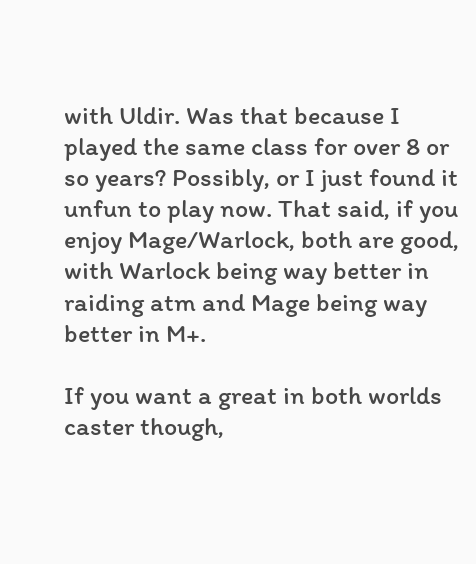with Uldir. Was that because I played the same class for over 8 or so years? Possibly, or I just found it unfun to play now. That said, if you enjoy Mage/Warlock, both are good, with Warlock being way better in raiding atm and Mage being way better in M+.

If you want a great in both worlds caster though,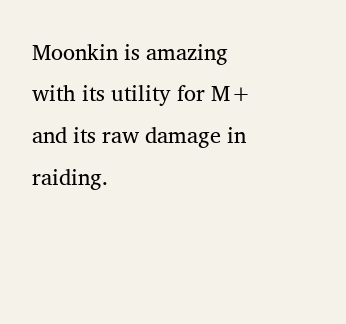Moonkin is amazing with its utility for M+ and its raw damage in raiding.